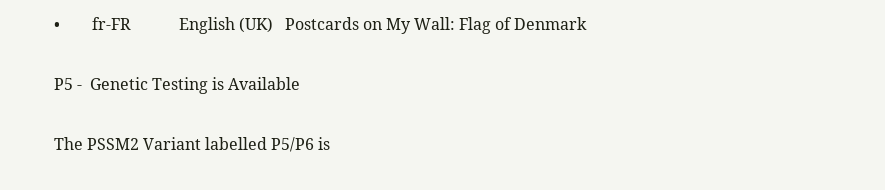•        fr-FR            English (UK)   Postcards on My Wall: Flag of Denmark

P5 -  Genetic Testing is Available

The PSSM2 Variant labelled P5/P6 is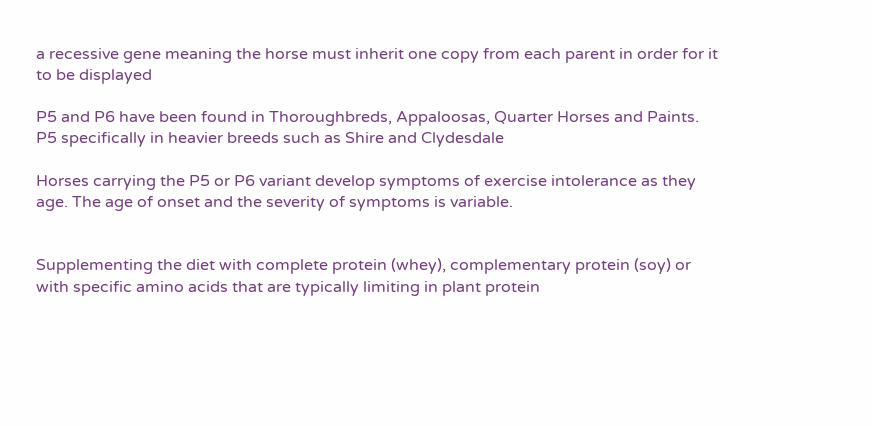a recessive gene meaning the horse must inherit one copy from each parent in order for it to be displayed

P5 and P6 have been found in Thoroughbreds, Appaloosas, Quarter Horses and Paints.  P5 specifically in heavier breeds such as Shire and Clydesdale

Horses carrying the P5 or P6 variant develop symptoms of exercise intolerance as they age. The age of onset and the severity of symptoms is variable.


Supplementing the diet with complete protein (whey), complementary protein (soy) or with specific amino acids that are typically limiting in plant protein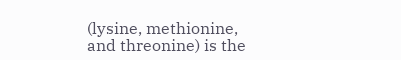(lysine, methionine, and threonine) is the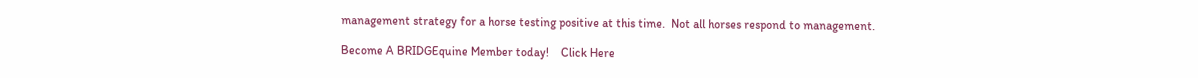management strategy for a horse testing positive at this time.  Not all horses respond to management.

Become A BRIDGEquine Member today!    Click Here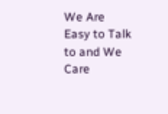We Are Easy to Talk to and We Care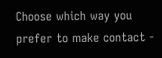Choose which way you prefer to make contact -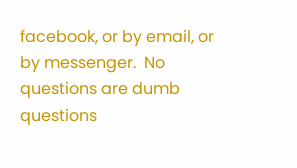facebook, or by email, or by messenger.  No questions are dumb questions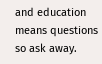and education means questions so ask away.